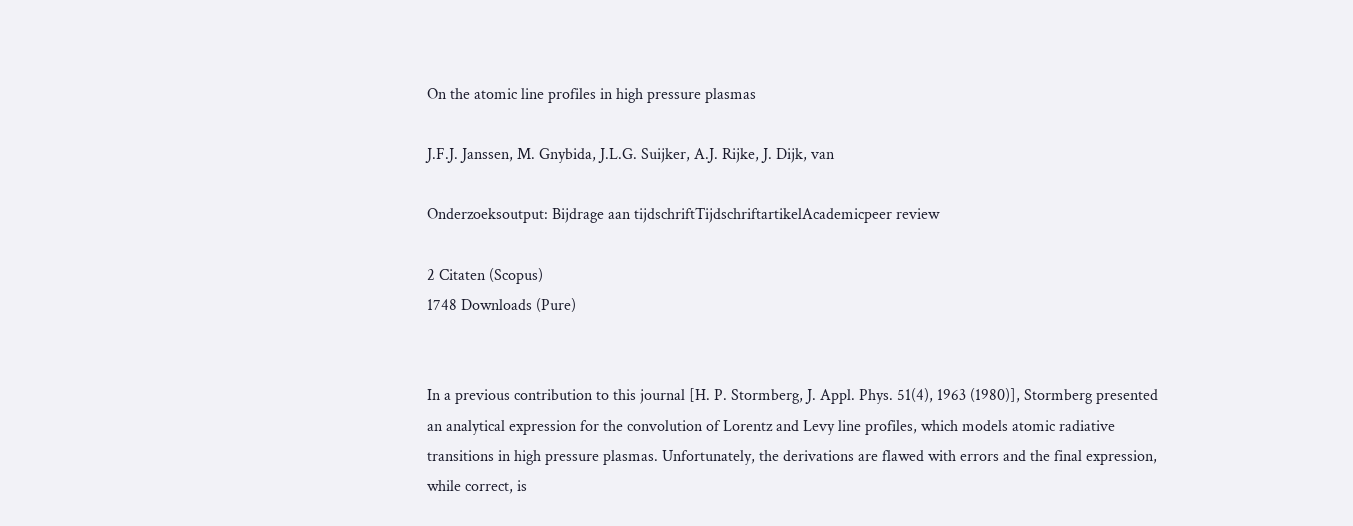On the atomic line profiles in high pressure plasmas

J.F.J. Janssen, M. Gnybida, J.L.G. Suijker, A.J. Rijke, J. Dijk, van

Onderzoeksoutput: Bijdrage aan tijdschriftTijdschriftartikelAcademicpeer review

2 Citaten (Scopus)
1748 Downloads (Pure)


In a previous contribution to this journal [H. P. Stormberg, J. Appl. Phys. 51(4), 1963 (1980)], Stormberg presented an analytical expression for the convolution of Lorentz and Levy line profiles, which models atomic radiative transitions in high pressure plasmas. Unfortunately, the derivations are flawed with errors and the final expression, while correct, is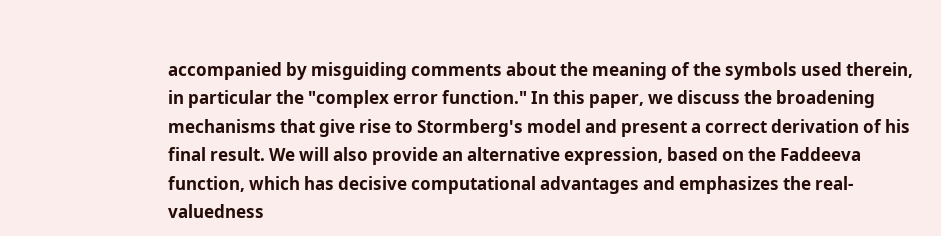accompanied by misguiding comments about the meaning of the symbols used therein, in particular the "complex error function." In this paper, we discuss the broadening mechanisms that give rise to Stormberg's model and present a correct derivation of his final result. We will also provide an alternative expression, based on the Faddeeva function, which has decisive computational advantages and emphasizes the real-valuedness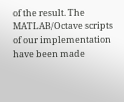of the result. The MATLAB/Octave scripts of our implementation have been made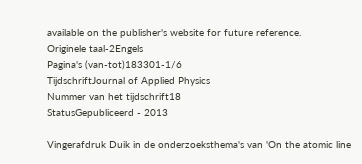available on the publisher's website for future reference.
Originele taal-2Engels
Pagina's (van-tot)183301-1/6
TijdschriftJournal of Applied Physics
Nummer van het tijdschrift18
StatusGepubliceerd - 2013

Vingerafdruk Duik in de onderzoeksthema's van 'On the atomic line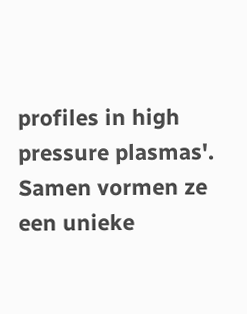profiles in high pressure plasmas'. Samen vormen ze een unieke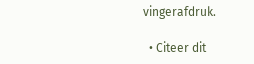vingerafdruk.

  • Citeer dit